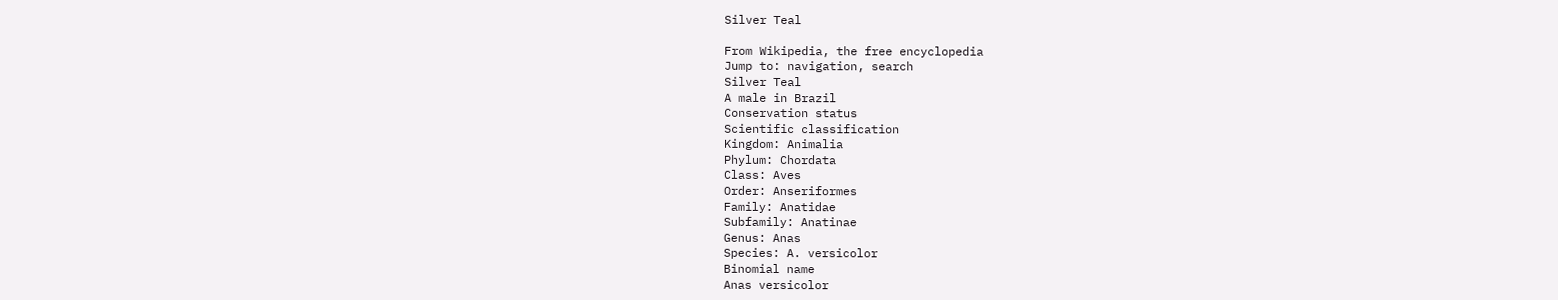Silver Teal

From Wikipedia, the free encyclopedia
Jump to: navigation, search
Silver Teal
A male in Brazil
Conservation status
Scientific classification
Kingdom: Animalia
Phylum: Chordata
Class: Aves
Order: Anseriformes
Family: Anatidae
Subfamily: Anatinae
Genus: Anas
Species: A. versicolor
Binomial name
Anas versicolor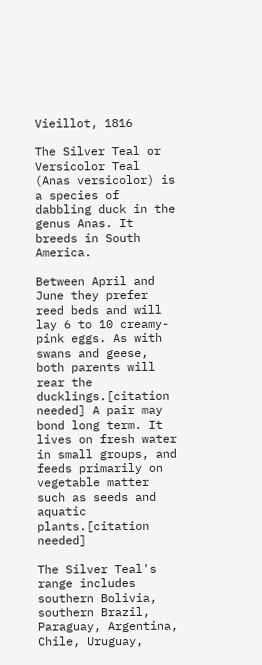Vieillot, 1816

The Silver Teal or Versicolor Teal (Anas versicolor) is a species of dabbling duck in the genus Anas. It breeds in South America.

Between April and June they prefer reed beds and will lay 6 to 10 creamy-pink eggs. As with swans and geese, both parents will rear the ducklings.[citation needed] A pair may bond long term. It lives on fresh water in small groups, and feeds primarily on vegetable matter such as seeds and aquatic plants.[citation needed]

The Silver Teal's range includes southern Bolivia, southern Brazil, Paraguay, Argentina, Chile, Uruguay,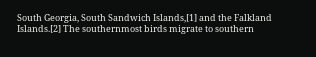South Georgia, South Sandwich Islands,[1] and the Falkland Islands.[2] The southernmost birds migrate to southern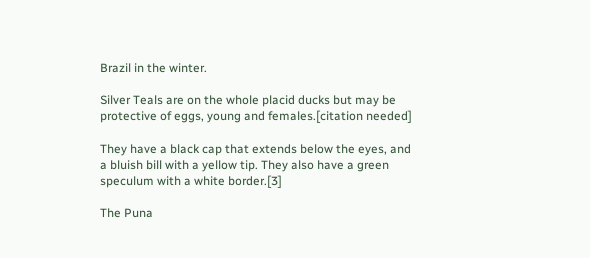Brazil in the winter.

Silver Teals are on the whole placid ducks but may be protective of eggs, young and females.[citation needed]

They have a black cap that extends below the eyes, and a bluish bill with a yellow tip. They also have a green speculum with a white border.[3]

The Puna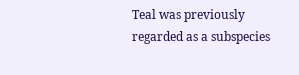Teal was previously regarded as a subspecies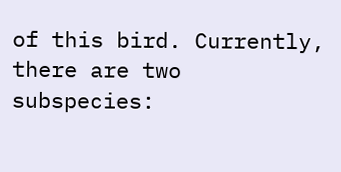of this bird. Currently, there are two subspecies: